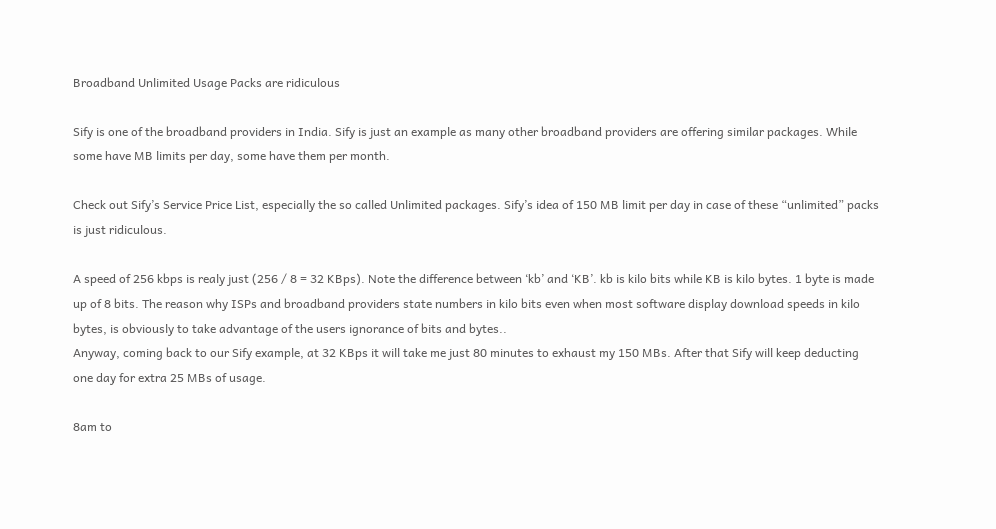Broadband Unlimited Usage Packs are ridiculous

Sify is one of the broadband providers in India. Sify is just an example as many other broadband providers are offering similar packages. While some have MB limits per day, some have them per month.

Check out Sify’s Service Price List, especially the so called Unlimited packages. Sify’s idea of 150 MB limit per day in case of these “unlimited” packs is just ridiculous.

A speed of 256 kbps is realy just (256 / 8 = 32 KBps). Note the difference between ‘kb’ and ‘KB’. kb is kilo bits while KB is kilo bytes. 1 byte is made up of 8 bits. The reason why ISPs and broadband providers state numbers in kilo bits even when most software display download speeds in kilo bytes, is obviously to take advantage of the users ignorance of bits and bytes..
Anyway, coming back to our Sify example, at 32 KBps it will take me just 80 minutes to exhaust my 150 MBs. After that Sify will keep deducting one day for extra 25 MBs of usage.

8am to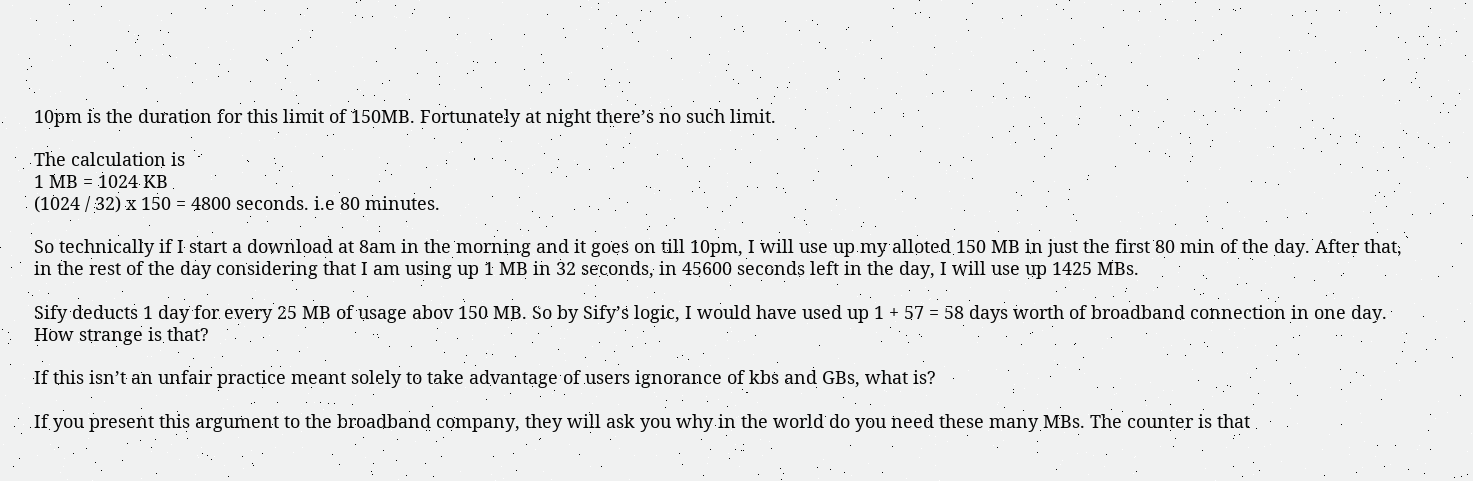10pm is the duration for this limit of 150MB. Fortunately at night there’s no such limit.

The calculation is
1 MB = 1024 KB
(1024 / 32) x 150 = 4800 seconds. i.e 80 minutes.

So technically if I start a download at 8am in the morning and it goes on till 10pm, I will use up my alloted 150 MB in just the first 80 min of the day. After that, in the rest of the day considering that I am using up 1 MB in 32 seconds, in 45600 seconds left in the day, I will use up 1425 MBs.

Sify deducts 1 day for every 25 MB of usage abov 150 MB. So by Sify’s logic, I would have used up 1 + 57 = 58 days worth of broadband connection in one day. How strange is that?

If this isn’t an unfair practice meant solely to take advantage of users ignorance of kbs and GBs, what is?

If you present this argument to the broadband company, they will ask you why in the world do you need these many MBs. The counter is that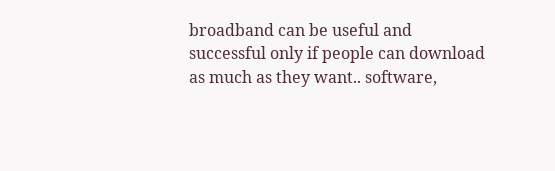broadband can be useful and successful only if people can download as much as they want.. software,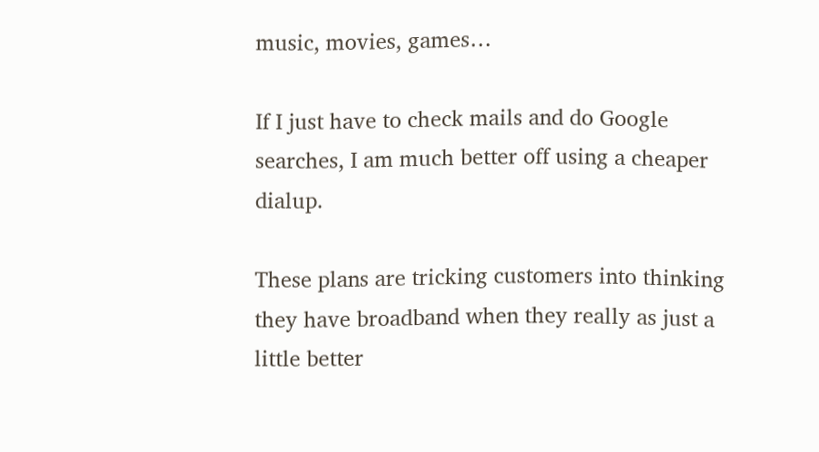music, movies, games…

If I just have to check mails and do Google searches, I am much better off using a cheaper dialup.

These plans are tricking customers into thinking they have broadband when they really as just a little better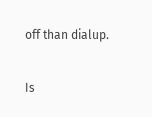off than dialup.

Is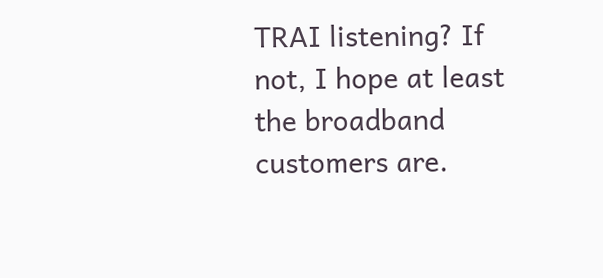TRAI listening? If not, I hope at least the broadband customers are.